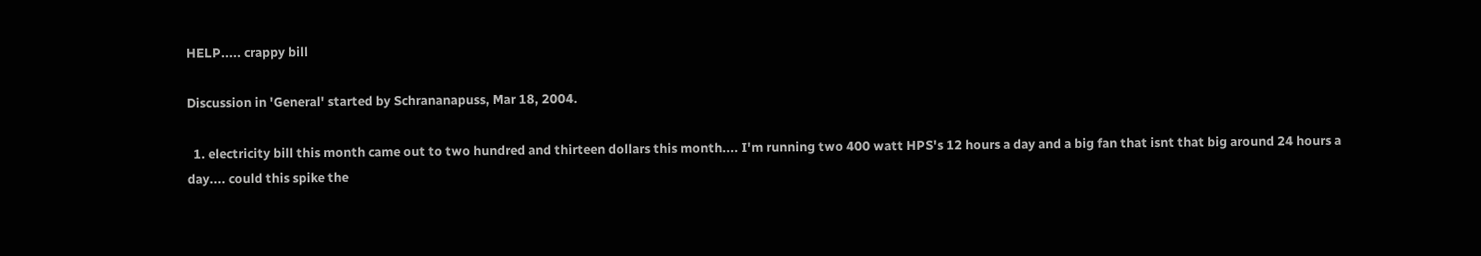HELP..... crappy bill

Discussion in 'General' started by Schrananapuss, Mar 18, 2004.

  1. electricity bill this month came out to two hundred and thirteen dollars this month.... I'm running two 400 watt HPS's 12 hours a day and a big fan that isnt that big around 24 hours a day.... could this spike the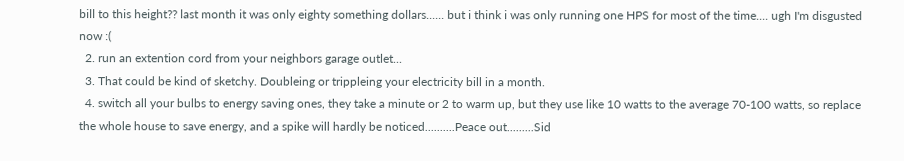bill to this height?? last month it was only eighty something dollars...... but i think i was only running one HPS for most of the time.... ugh I'm disgusted now :(
  2. run an extention cord from your neighbors garage outlet...
  3. That could be kind of sketchy. Doubleing or trippleing your electricity bill in a month.
  4. switch all your bulbs to energy saving ones, they take a minute or 2 to warm up, but they use like 10 watts to the average 70-100 watts, so replace the whole house to save energy, and a spike will hardly be noticed..........Peace out.........Sid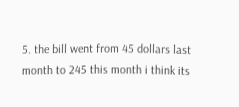5. the bill went from 45 dollars last month to 245 this month i think its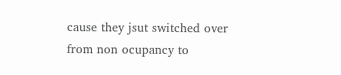cause they jsut switched over from non ocupancy to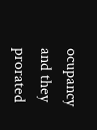ocupancy and they prorated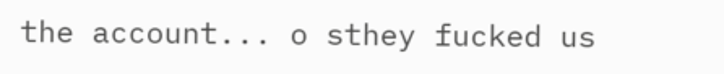the account... o sthey fucked us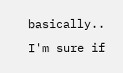basically.. I'm sure if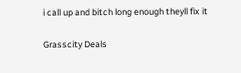i call up and bitch long enough theyll fix it

Grasscity Deals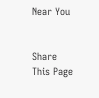Near You


Share This Page